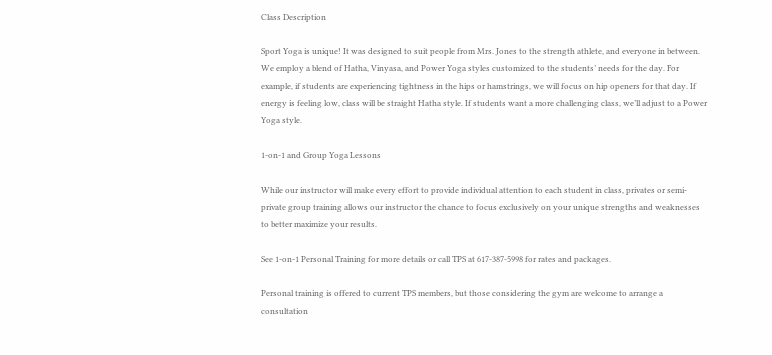Class Description

Sport Yoga is unique! It was designed to suit people from Mrs. Jones to the strength athlete, and everyone in between. We employ a blend of Hatha, Vinyasa, and Power Yoga styles customized to the students’ needs for the day. For example, if students are experiencing tightness in the hips or hamstrings, we will focus on hip openers for that day. If energy is feeling low, class will be straight Hatha style. If students want a more challenging class, we’ll adjust to a Power Yoga style.

1-on-1 and Group Yoga Lessons

While our instructor will make every effort to provide individual attention to each student in class, privates or semi-private group training allows our instructor the chance to focus exclusively on your unique strengths and weaknesses to better maximize your results.

See 1-on-1 Personal Training for more details or call TPS at 617-387-5998 for rates and packages.

Personal training is offered to current TPS members, but those considering the gym are welcome to arrange a consultation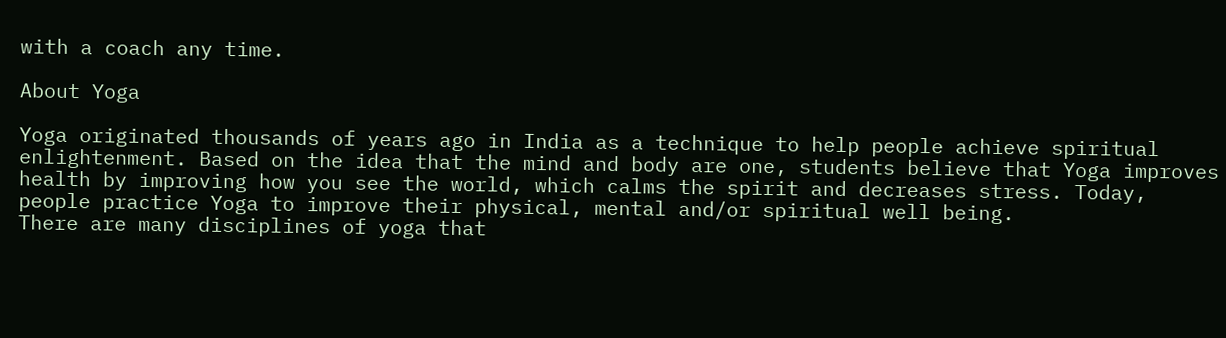with a coach any time.

About Yoga

Yoga originated thousands of years ago in India as a technique to help people achieve spiritual enlightenment. Based on the idea that the mind and body are one, students believe that Yoga improves health by improving how you see the world, which calms the spirit and decreases stress. Today, people practice Yoga to improve their physical, mental and/or spiritual well being.
There are many disciplines of yoga that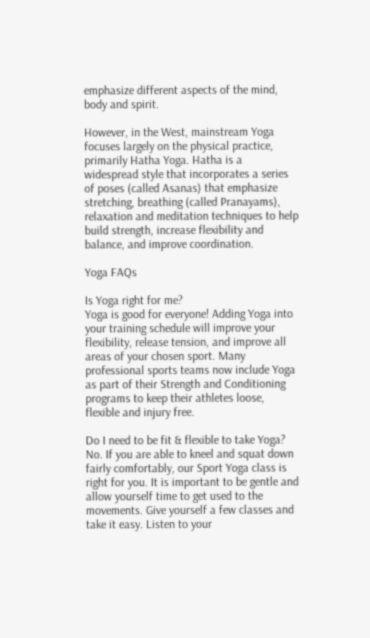emphasize different aspects of the mind, body and spirit.

However, in the West, mainstream Yoga focuses largely on the physical practice, primarily Hatha Yoga. Hatha is a widespread style that incorporates a series of poses (called Asanas) that emphasize stretching, breathing (called Pranayams), relaxation and meditation techniques to help build strength, increase flexibility and balance, and improve coordination.

Yoga FAQs

Is Yoga right for me?
Yoga is good for everyone! Adding Yoga into your training schedule will improve your flexibility, release tension, and improve all areas of your chosen sport. Many professional sports teams now include Yoga as part of their Strength and Conditioning programs to keep their athletes loose, flexible and injury free.

Do I need to be fit & flexible to take Yoga?
No. If you are able to kneel and squat down fairly comfortably, our Sport Yoga class is right for you. It is important to be gentle and allow yourself time to get used to the movements. Give yourself a few classes and take it easy. Listen to your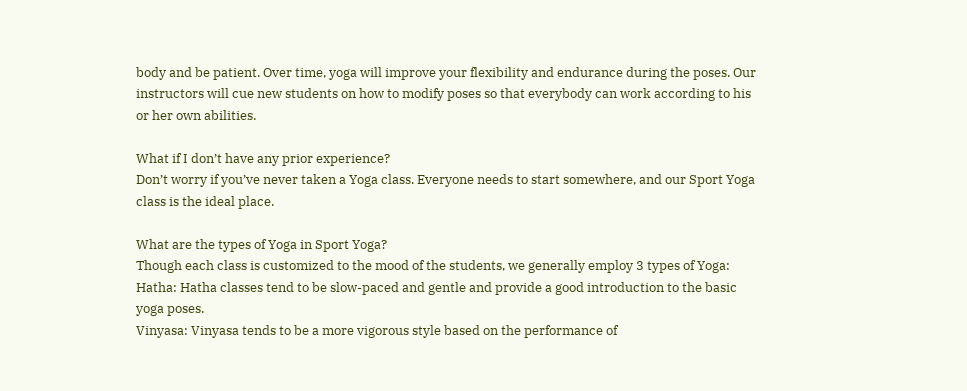body and be patient. Over time, yoga will improve your flexibility and endurance during the poses. Our instructors will cue new students on how to modify poses so that everybody can work according to his or her own abilities.

What if I don’t have any prior experience?
Don’t worry if you’ve never taken a Yoga class. Everyone needs to start somewhere, and our Sport Yoga class is the ideal place.

What are the types of Yoga in Sport Yoga?
Though each class is customized to the mood of the students, we generally employ 3 types of Yoga:
Hatha: Hatha classes tend to be slow-paced and gentle and provide a good introduction to the basic yoga poses.
Vinyasa: Vinyasa tends to be a more vigorous style based on the performance of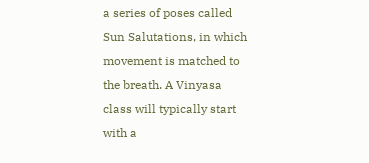a series of poses called Sun Salutations, in which movement is matched to the breath. A Vinyasa class will typically start with a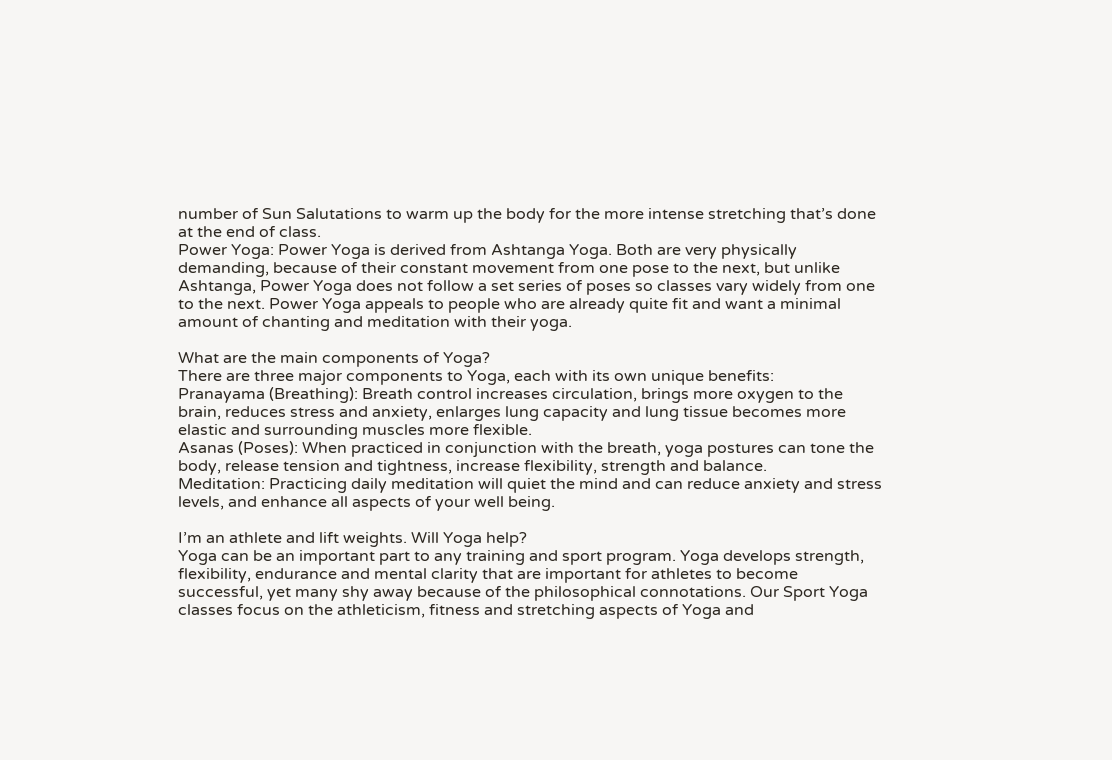number of Sun Salutations to warm up the body for the more intense stretching that’s done at the end of class.
Power Yoga: Power Yoga is derived from Ashtanga Yoga. Both are very physically demanding, because of their constant movement from one pose to the next, but unlike Ashtanga, Power Yoga does not follow a set series of poses so classes vary widely from one to the next. Power Yoga appeals to people who are already quite fit and want a minimal amount of chanting and meditation with their yoga.

What are the main components of Yoga?
There are three major components to Yoga, each with its own unique benefits:
Pranayama (Breathing): Breath control increases circulation, brings more oxygen to the brain, reduces stress and anxiety, enlarges lung capacity and lung tissue becomes more elastic and surrounding muscles more flexible.
Asanas (Poses): When practiced in conjunction with the breath, yoga postures can tone the body, release tension and tightness, increase flexibility, strength and balance.
Meditation: Practicing daily meditation will quiet the mind and can reduce anxiety and stress levels, and enhance all aspects of your well being.

I’m an athlete and lift weights. Will Yoga help?
Yoga can be an important part to any training and sport program. Yoga develops strength, flexibility, endurance and mental clarity that are important for athletes to become successful, yet many shy away because of the philosophical connotations. Our Sport Yoga classes focus on the athleticism, fitness and stretching aspects of Yoga and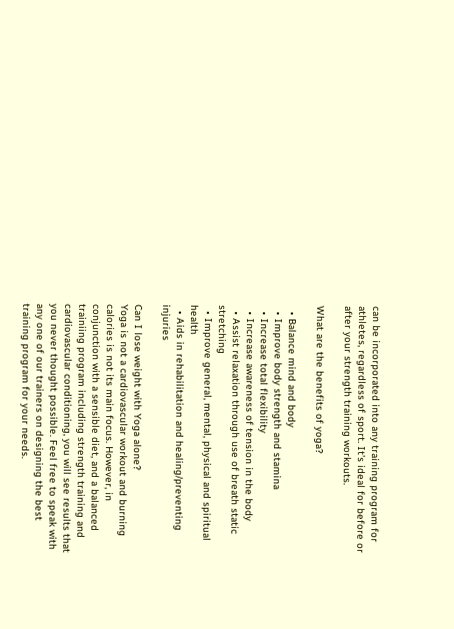can be incorporated into any training program for athletes, regardless of sport. It’s ideal for before or after your strength training workouts.

What are the benefits of yoga?

  • Balance mind and body
  • Improve body strength and stamina
  • Increase total flexibility
  • Increase awareness of tension in the body
  • Assist relaxation through use of breath static stretching
  • Improve general, mental, physical and spiritual health
  • Aids in rehabilitation and healing/preventing injuries

Can I lose weight with Yoga alone?
Yoga is not a cardiovascular workout and burning calories is not its main focus. However, in conjunction with a sensible diet, and a balanced trainiing program including strength training and cardiovascular conditioning, you will see results that you never thought possible. Feel free to speak with any one of our trainers on designing the best training program for your needs.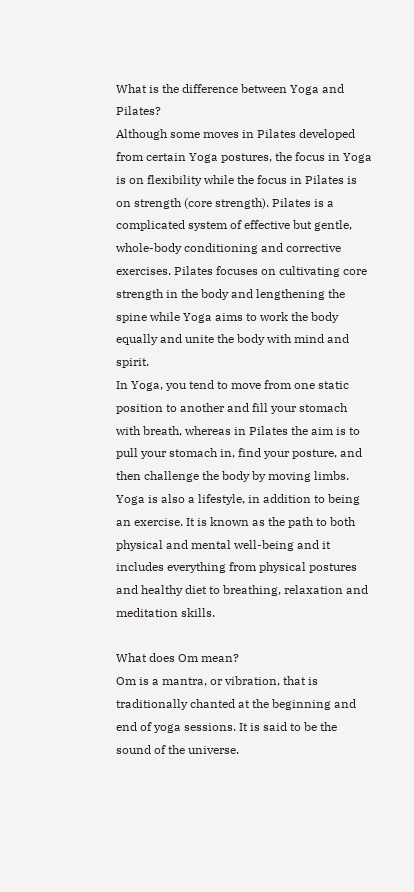What is the difference between Yoga and Pilates?
Although some moves in Pilates developed from certain Yoga postures, the focus in Yoga is on flexibility while the focus in Pilates is on strength (core strength). Pilates is a complicated system of effective but gentle, whole-body conditioning and corrective exercises. Pilates focuses on cultivating core strength in the body and lengthening the spine while Yoga aims to work the body equally and unite the body with mind and spirit.
In Yoga, you tend to move from one static position to another and fill your stomach with breath, whereas in Pilates the aim is to pull your stomach in, find your posture, and then challenge the body by moving limbs. Yoga is also a lifestyle, in addition to being an exercise. It is known as the path to both physical and mental well-being and it includes everything from physical postures and healthy diet to breathing, relaxation and meditation skills.

What does Om mean?
Om is a mantra, or vibration, that is traditionally chanted at the beginning and end of yoga sessions. It is said to be the sound of the universe.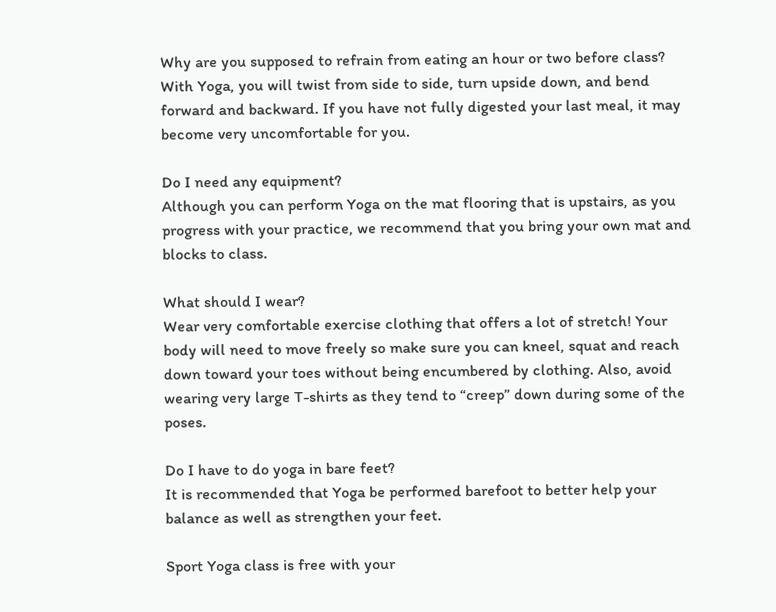Why are you supposed to refrain from eating an hour or two before class?
With Yoga, you will twist from side to side, turn upside down, and bend forward and backward. If you have not fully digested your last meal, it may become very uncomfortable for you.

Do I need any equipment?
Although you can perform Yoga on the mat flooring that is upstairs, as you progress with your practice, we recommend that you bring your own mat and blocks to class.

What should I wear?
Wear very comfortable exercise clothing that offers a lot of stretch! Your body will need to move freely so make sure you can kneel, squat and reach down toward your toes without being encumbered by clothing. Also, avoid wearing very large T-shirts as they tend to “creep” down during some of the poses.

Do I have to do yoga in bare feet?
It is recommended that Yoga be performed barefoot to better help your balance as well as strengthen your feet.

Sport Yoga class is free with your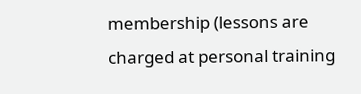membership (lessons are charged at personal training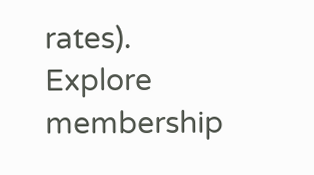rates).
Explore membership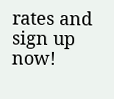rates and sign up now!